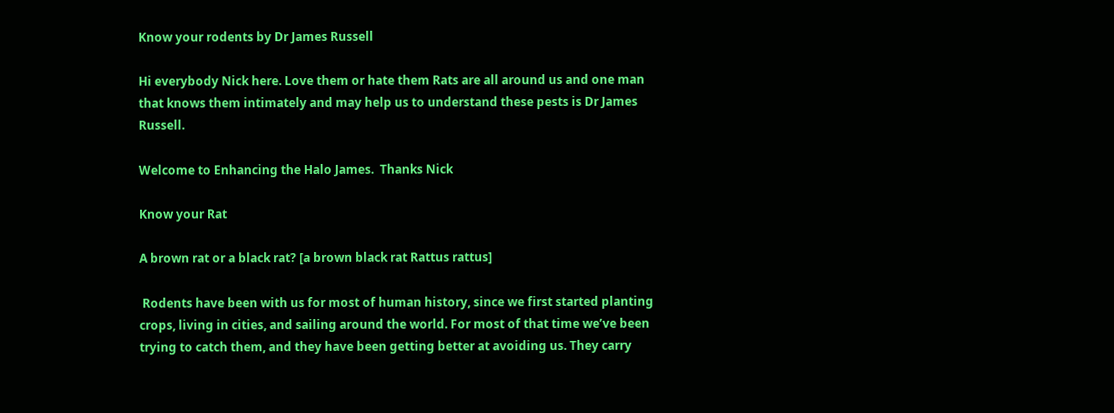Know your rodents by Dr James Russell

Hi everybody Nick here. Love them or hate them Rats are all around us and one man that knows them intimately and may help us to understand these pests is Dr James Russell.

Welcome to Enhancing the Halo James.  Thanks Nick

Know your Rat

A brown rat or a black rat? [a brown black rat Rattus rattus]

 Rodents have been with us for most of human history, since we first started planting crops, living in cities, and sailing around the world. For most of that time we’ve been trying to catch them, and they have been getting better at avoiding us. They carry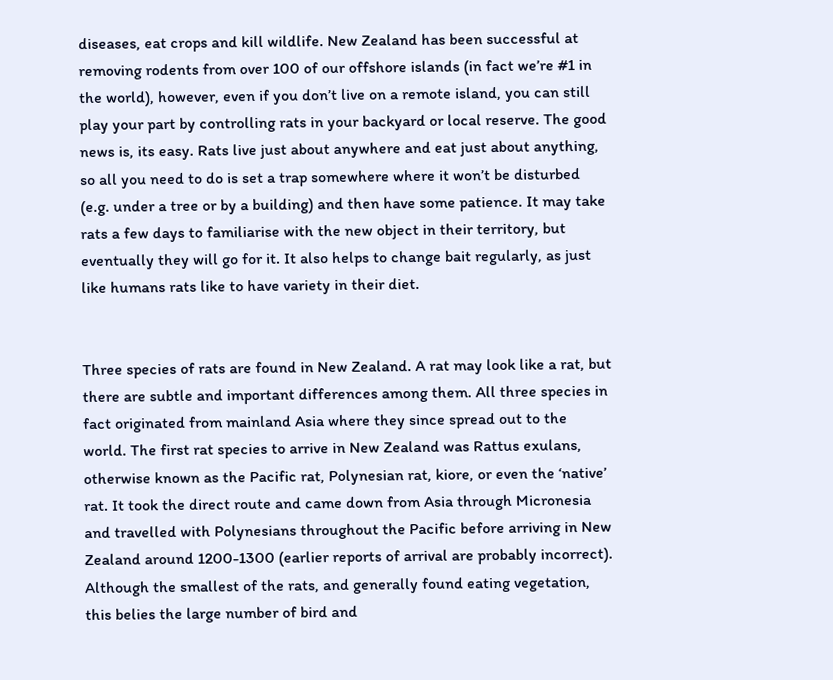diseases, eat crops and kill wildlife. New Zealand has been successful at removing rodents from over 100 of our offshore islands (in fact we’re #1 in the world), however, even if you don’t live on a remote island, you can still play your part by controlling rats in your backyard or local reserve. The good news is, its easy. Rats live just about anywhere and eat just about anything, so all you need to do is set a trap somewhere where it won’t be disturbed (e.g. under a tree or by a building) and then have some patience. It may take rats a few days to familiarise with the new object in their territory, but eventually they will go for it. It also helps to change bait regularly, as just like humans rats like to have variety in their diet.


Three species of rats are found in New Zealand. A rat may look like a rat, but there are subtle and important differences among them. All three species in fact originated from mainland Asia where they since spread out to the world. The first rat species to arrive in New Zealand was Rattus exulans, otherwise known as the Pacific rat, Polynesian rat, kiore, or even the ‘native’ rat. It took the direct route and came down from Asia through Micronesia and travelled with Polynesians throughout the Pacific before arriving in New Zealand around 1200-1300 (earlier reports of arrival are probably incorrect). Although the smallest of the rats, and generally found eating vegetation, this belies the large number of bird and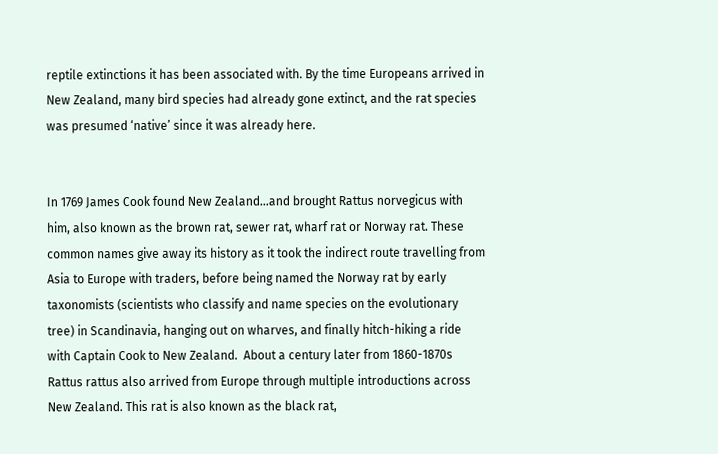reptile extinctions it has been associated with. By the time Europeans arrived in New Zealand, many bird species had already gone extinct, and the rat species was presumed ‘native’ since it was already here.


In 1769 James Cook found New Zealand…and brought Rattus norvegicus with him, also known as the brown rat, sewer rat, wharf rat or Norway rat. These common names give away its history as it took the indirect route travelling from Asia to Europe with traders, before being named the Norway rat by early taxonomists (scientists who classify and name species on the evolutionary tree) in Scandinavia, hanging out on wharves, and finally hitch-hiking a ride with Captain Cook to New Zealand.  About a century later from 1860-1870s Rattus rattus also arrived from Europe through multiple introductions across New Zealand. This rat is also known as the black rat,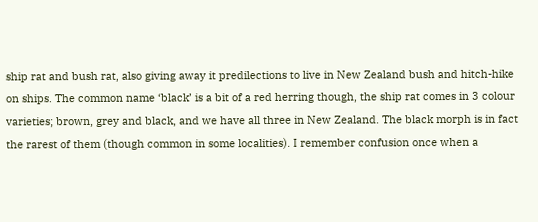ship rat and bush rat, also giving away it predilections to live in New Zealand bush and hitch-hike on ships. The common name ‘black’ is a bit of a red herring though, the ship rat comes in 3 colour varieties; brown, grey and black, and we have all three in New Zealand. The black morph is in fact the rarest of them (though common in some localities). I remember confusion once when a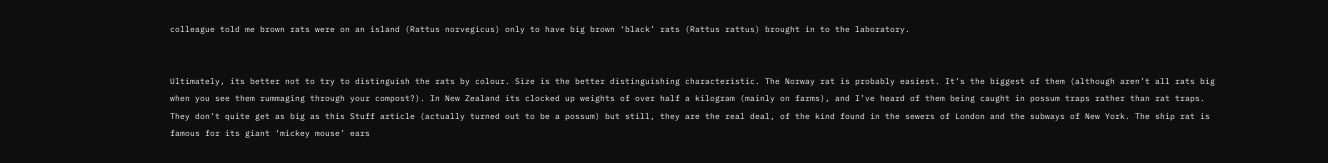colleague told me brown rats were on an island (Rattus norvegicus) only to have big brown ‘black’ rats (Rattus rattus) brought in to the laboratory.


Ultimately, its better not to try to distinguish the rats by colour. Size is the better distinguishing characteristic. The Norway rat is probably easiest. It’s the biggest of them (although aren’t all rats big when you see them rummaging through your compost?). In New Zealand its clocked up weights of over half a kilogram (mainly on farms), and I’ve heard of them being caught in possum traps rather than rat traps. They don’t quite get as big as this Stuff article (actually turned out to be a possum) but still, they are the real deal, of the kind found in the sewers of London and the subways of New York. The ship rat is famous for its giant ‘mickey mouse’ ears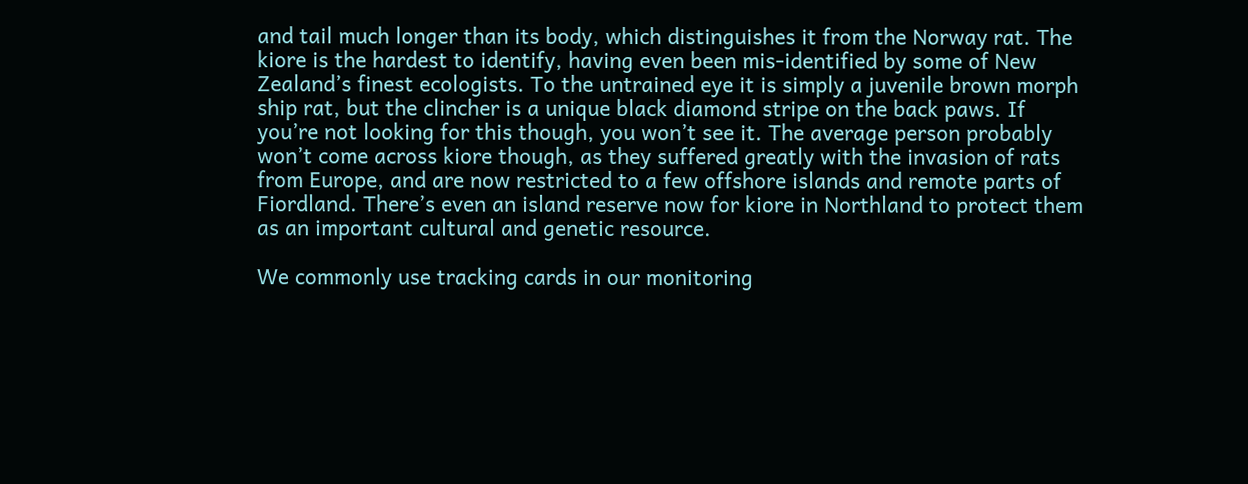and tail much longer than its body, which distinguishes it from the Norway rat. The kiore is the hardest to identify, having even been mis-identified by some of New Zealand’s finest ecologists. To the untrained eye it is simply a juvenile brown morph ship rat, but the clincher is a unique black diamond stripe on the back paws. If you’re not looking for this though, you won’t see it. The average person probably won’t come across kiore though, as they suffered greatly with the invasion of rats from Europe, and are now restricted to a few offshore islands and remote parts of Fiordland. There’s even an island reserve now for kiore in Northland to protect them as an important cultural and genetic resource.

We commonly use tracking cards in our monitoring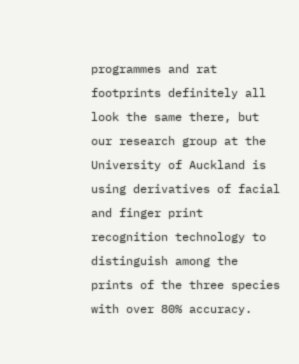programmes and rat footprints definitely all look the same there, but our research group at the University of Auckland is using derivatives of facial and finger print recognition technology to distinguish among the prints of the three species with over 80% accuracy.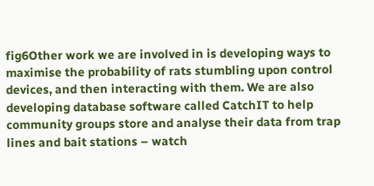fig6Other work we are involved in is developing ways to maximise the probability of rats stumbling upon control devices, and then interacting with them. We are also developing database software called CatchIT to help community groups store and analyse their data from trap lines and bait stations – watch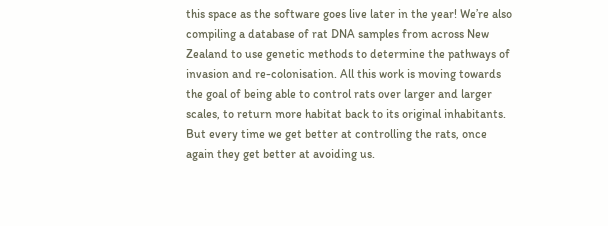this space as the software goes live later in the year! We’re also compiling a database of rat DNA samples from across New Zealand to use genetic methods to determine the pathways of invasion and re-colonisation. All this work is moving towards the goal of being able to control rats over larger and larger scales, to return more habitat back to its original inhabitants. But every time we get better at controlling the rats, once again they get better at avoiding us.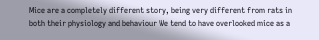Mice are a completely different story, being very different from rats in both their physiology and behaviour We tend to have overlooked mice as a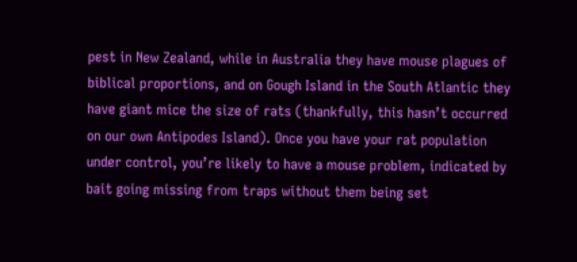pest in New Zealand, while in Australia they have mouse plagues of biblical proportions, and on Gough Island in the South Atlantic they have giant mice the size of rats (thankfully, this hasn’t occurred on our own Antipodes Island). Once you have your rat population under control, you’re likely to have a mouse problem, indicated by bait going missing from traps without them being set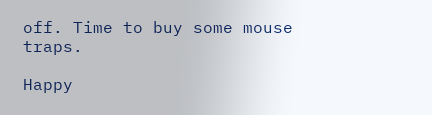off. Time to buy some mouse traps.

Happy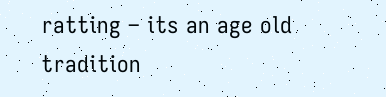ratting – its an age old tradition